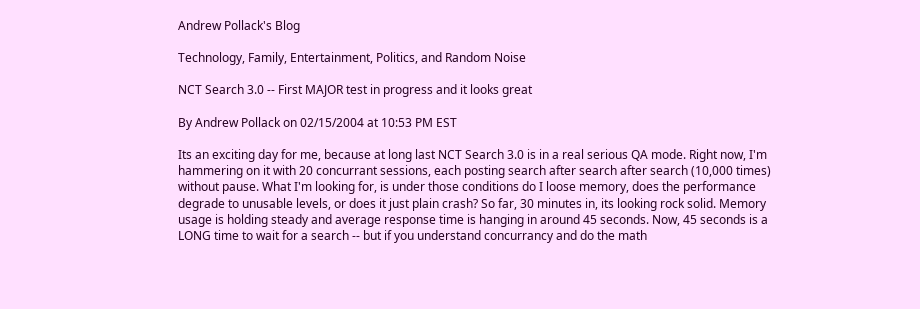Andrew Pollack's Blog

Technology, Family, Entertainment, Politics, and Random Noise

NCT Search 3.0 -- First MAJOR test in progress and it looks great

By Andrew Pollack on 02/15/2004 at 10:53 PM EST

Its an exciting day for me, because at long last NCT Search 3.0 is in a real serious QA mode. Right now, I'm hammering on it with 20 concurrant sessions, each posting search after search after search (10,000 times) without pause. What I'm looking for, is under those conditions do I loose memory, does the performance degrade to unusable levels, or does it just plain crash? So far, 30 minutes in, its looking rock solid. Memory usage is holding steady and average response time is hanging in around 45 seconds. Now, 45 seconds is a LONG time to wait for a search -- but if you understand concurrancy and do the math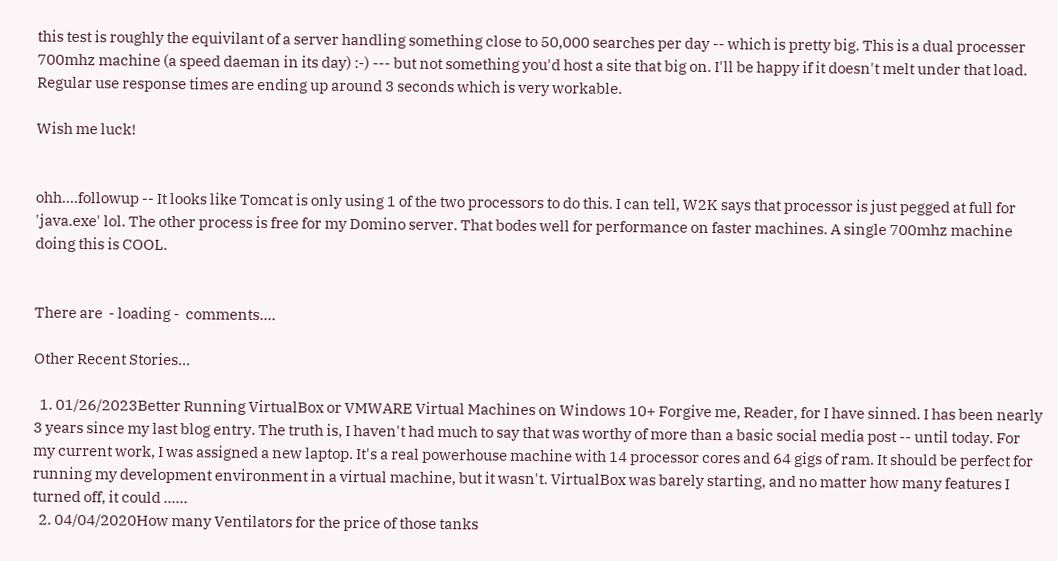this test is roughly the equivilant of a server handling something close to 50,000 searches per day -- which is pretty big. This is a dual processer 700mhz machine (a speed daeman in its day) :-) --- but not something you'd host a site that big on. I'll be happy if it doesn't melt under that load. Regular use response times are ending up around 3 seconds which is very workable.

Wish me luck!


ohh....followup -- It looks like Tomcat is only using 1 of the two processors to do this. I can tell, W2K says that processor is just pegged at full for 'java.exe' lol. The other process is free for my Domino server. That bodes well for performance on faster machines. A single 700mhz machine doing this is COOL.


There are  - loading -  comments....

Other Recent Stories...

  1. 01/26/2023Better Running VirtualBox or VMWARE Virtual Machines on Windows 10+ Forgive me, Reader, for I have sinned. I has been nearly 3 years since my last blog entry. The truth is, I haven't had much to say that was worthy of more than a basic social media post -- until today. For my current work, I was assigned a new laptop. It's a real powerhouse machine with 14 processor cores and 64 gigs of ram. It should be perfect for running my development environment in a virtual machine, but it wasn't. VirtualBox was barely starting, and no matter how many features I turned off, it could ......
  2. 04/04/2020How many Ventilators for the price of those tanks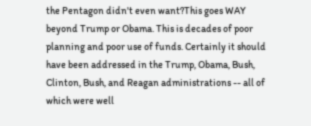the Pentagon didn't even want?This goes WAY beyond Trump or Obama. This is decades of poor planning and poor use of funds. Certainly it should have been addressed in the Trump, Obama, Bush, Clinton, Bush, and Reagan administrations -- all of which were well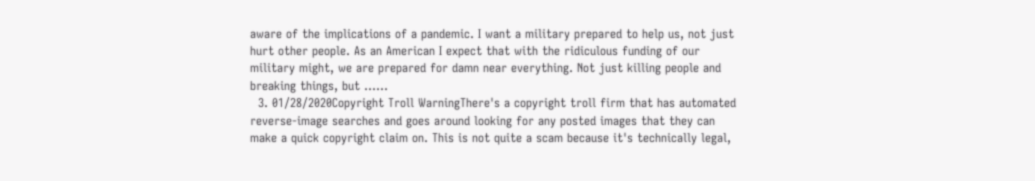aware of the implications of a pandemic. I want a military prepared to help us, not just hurt other people. As an American I expect that with the ridiculous funding of our military might, we are prepared for damn near everything. Not just killing people and breaking things, but ......
  3. 01/28/2020Copyright Troll WarningThere's a copyright troll firm that has automated reverse-image searches and goes around looking for any posted images that they can make a quick copyright claim on. This is not quite a scam because it's technically legal,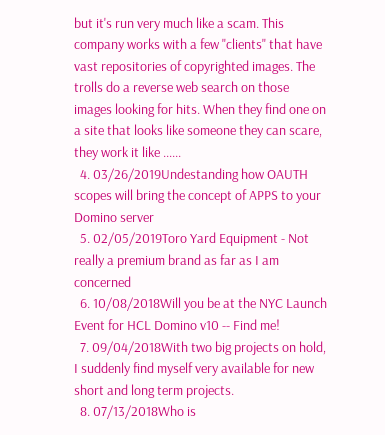but it's run very much like a scam. This company works with a few "clients" that have vast repositories of copyrighted images. The trolls do a reverse web search on those images looking for hits. When they find one on a site that looks like someone they can scare, they work it like ......
  4. 03/26/2019Undestanding how OAUTH scopes will bring the concept of APPS to your Domino server
  5. 02/05/2019Toro Yard Equipment - Not really a premium brand as far as I am concerned
  6. 10/08/2018Will you be at the NYC Launch Event for HCL Domino v10 -- Find me!
  7. 09/04/2018With two big projects on hold, I suddenly find myself very available for new short and long term projects.
  8. 07/13/2018Who is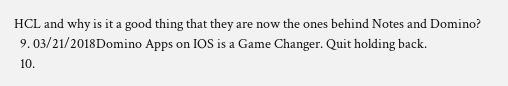HCL and why is it a good thing that they are now the ones behind Notes and Domino?
  9. 03/21/2018Domino Apps on IOS is a Game Changer. Quit holding back.
  10.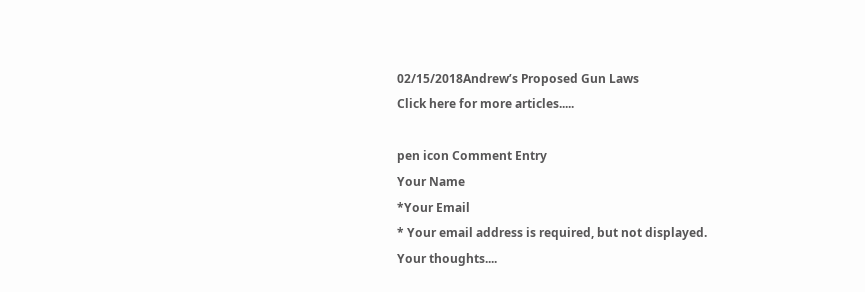02/15/2018Andrew’s Proposed Gun Laws
Click here for more articles.....

pen icon Comment Entry
Your Name
*Your Email
* Your email address is required, but not displayed.
Your thoughts....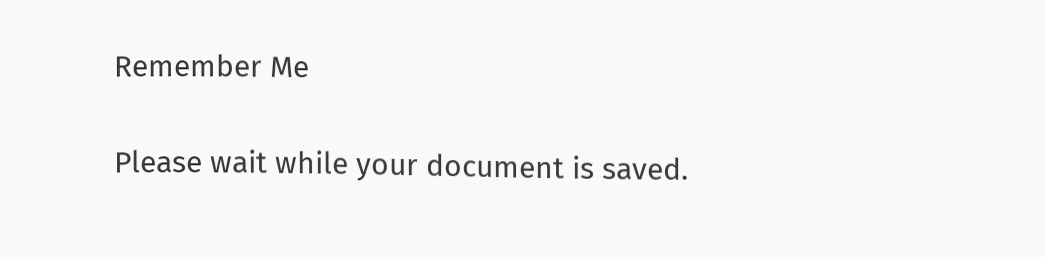Remember Me

Please wait while your document is saved.